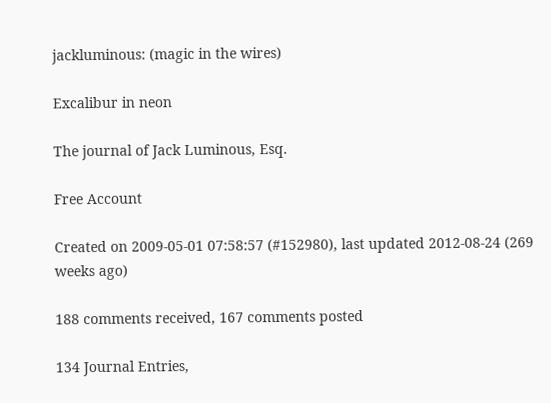jackluminous: (magic in the wires)

Excalibur in neon

The journal of Jack Luminous, Esq.

Free Account

Created on 2009-05-01 07:58:57 (#152980), last updated 2012-08-24 (269 weeks ago)

188 comments received, 167 comments posted

134 Journal Entries,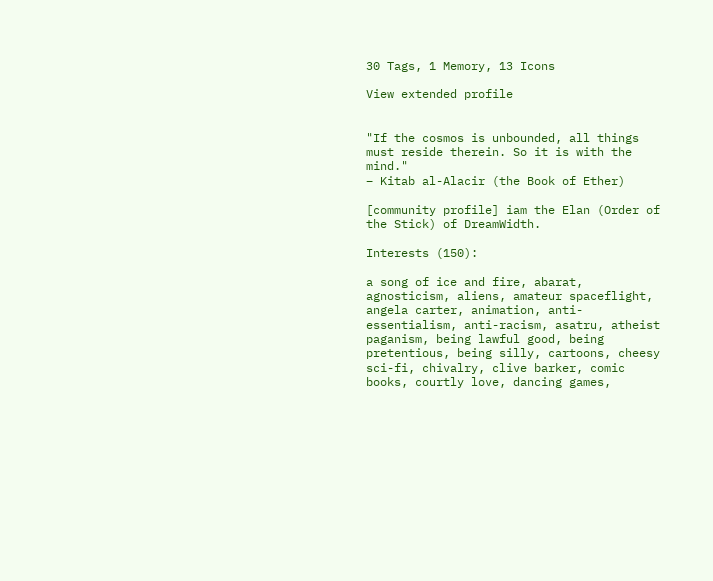30 Tags, 1 Memory, 13 Icons

View extended profile


"If the cosmos is unbounded, all things must reside therein. So it is with the mind."
– Kitab al-Alacir (the Book of Ether)

[community profile] iam the Elan (Order of the Stick) of DreamWidth.

Interests (150):

a song of ice and fire, abarat, agnosticism, aliens, amateur spaceflight, angela carter, animation, anti-essentialism, anti-racism, asatru, atheist paganism, being lawful good, being pretentious, being silly, cartoons, cheesy sci-fi, chivalry, clive barker, comic books, courtly love, dancing games,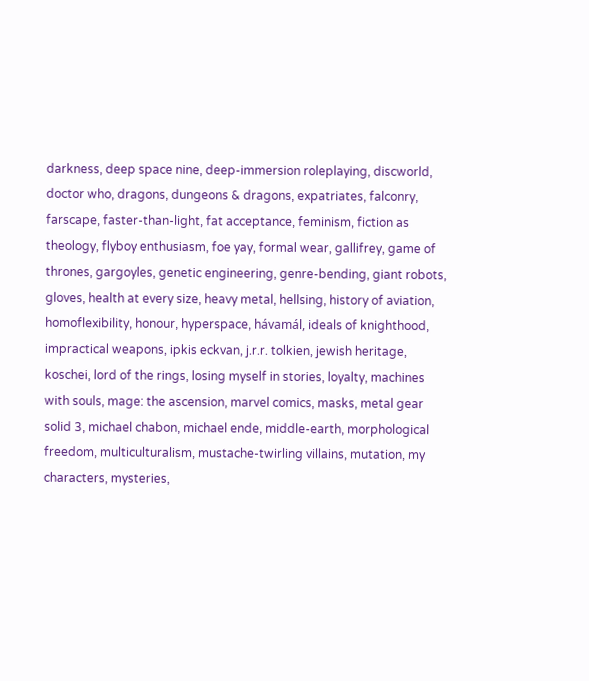darkness, deep space nine, deep-immersion roleplaying, discworld, doctor who, dragons, dungeons & dragons, expatriates, falconry, farscape, faster-than-light, fat acceptance, feminism, fiction as theology, flyboy enthusiasm, foe yay, formal wear, gallifrey, game of thrones, gargoyles, genetic engineering, genre-bending, giant robots, gloves, health at every size, heavy metal, hellsing, history of aviation, homoflexibility, honour, hyperspace, hávamál, ideals of knighthood, impractical weapons, ipkis eckvan, j.r.r. tolkien, jewish heritage, koschei, lord of the rings, losing myself in stories, loyalty, machines with souls, mage: the ascension, marvel comics, masks, metal gear solid 3, michael chabon, michael ende, middle-earth, morphological freedom, multiculturalism, mustache-twirling villains, mutation, my characters, mysteries,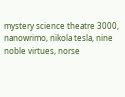mystery science theatre 3000, nanowrimo, nikola tesla, nine noble virtues, norse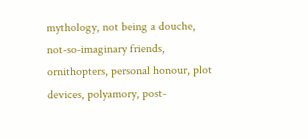mythology, not being a douche, not-so-imaginary friends, ornithopters, personal honour, plot devices, polyamory, post-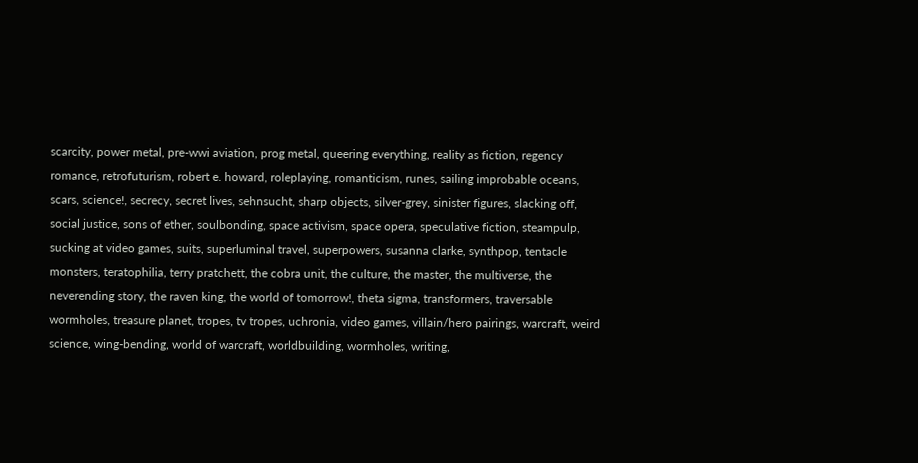scarcity, power metal, pre-wwi aviation, prog metal, queering everything, reality as fiction, regency romance, retrofuturism, robert e. howard, roleplaying, romanticism, runes, sailing improbable oceans, scars, science!, secrecy, secret lives, sehnsucht, sharp objects, silver-grey, sinister figures, slacking off, social justice, sons of ether, soulbonding, space activism, space opera, speculative fiction, steampulp, sucking at video games, suits, superluminal travel, superpowers, susanna clarke, synthpop, tentacle monsters, teratophilia, terry pratchett, the cobra unit, the culture, the master, the multiverse, the neverending story, the raven king, the world of tomorrow!, theta sigma, transformers, traversable wormholes, treasure planet, tropes, tv tropes, uchronia, video games, villain/hero pairings, warcraft, weird science, wing-bending, world of warcraft, worldbuilding, wormholes, writing,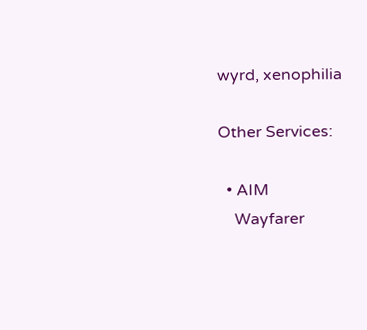wyrd, xenophilia

Other Services:

  • AIM
    Wayfarer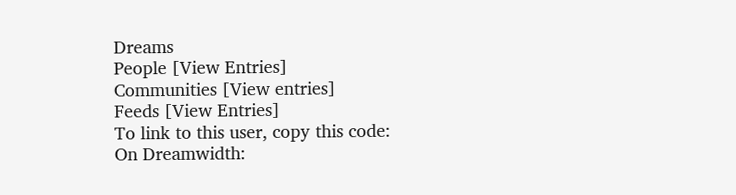Dreams
People [View Entries]
Communities [View entries]
Feeds [View Entries]
To link to this user, copy this code:
On Dreamwidth: